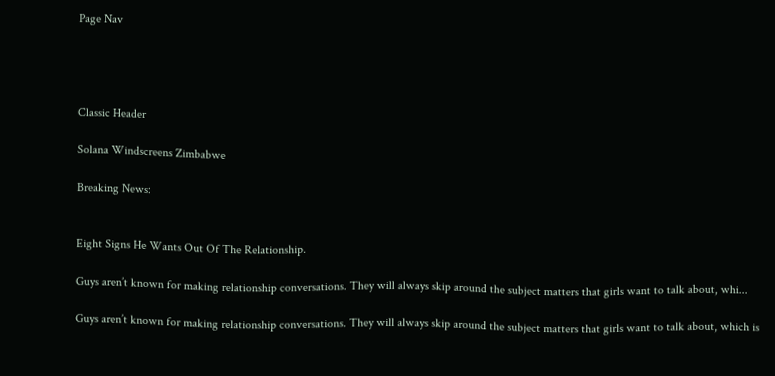Page Nav




Classic Header

Solana Windscreens Zimbabwe

Breaking News:


Eight Signs He Wants Out Of The Relationship.

Guys aren’t known for making relationship conversations. They will always skip around the subject matters that girls want to talk about, whi...

Guys aren’t known for making relationship conversations. They will always skip around the subject matters that girls want to talk about, which is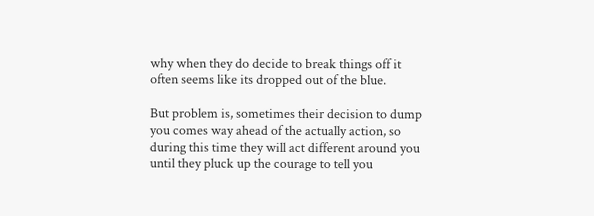why when they do decide to break things off it often seems like its dropped out of the blue.

But problem is, sometimes their decision to dump you comes way ahead of the actually action, so during this time they will act different around you until they pluck up the courage to tell you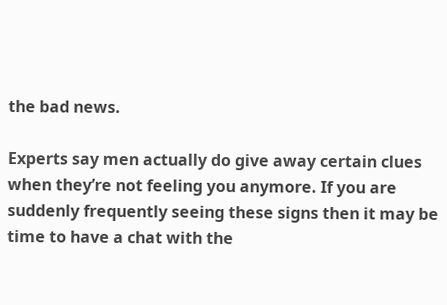the bad news.

Experts say men actually do give away certain clues when they’re not feeling you anymore. If you are suddenly frequently seeing these signs then it may be time to have a chat with the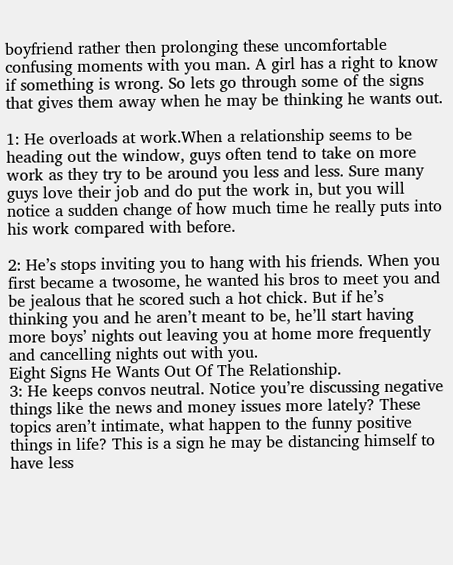boyfriend rather then prolonging these uncomfortable confusing moments with you man. A girl has a right to know if something is wrong. So lets go through some of the signs that gives them away when he may be thinking he wants out.

1: He overloads at work.When a relationship seems to be heading out the window, guys often tend to take on more work as they try to be around you less and less. Sure many guys love their job and do put the work in, but you will notice a sudden change of how much time he really puts into his work compared with before.

2: He’s stops inviting you to hang with his friends. When you first became a twosome, he wanted his bros to meet you and be jealous that he scored such a hot chick. But if he’s thinking you and he aren’t meant to be, he’ll start having more boys’ nights out leaving you at home more frequently and cancelling nights out with you.
Eight Signs He Wants Out Of The Relationship.
3: He keeps convos neutral. Notice you’re discussing negative things like the news and money issues more lately? These topics aren’t intimate, what happen to the funny positive things in life? This is a sign he may be distancing himself to have less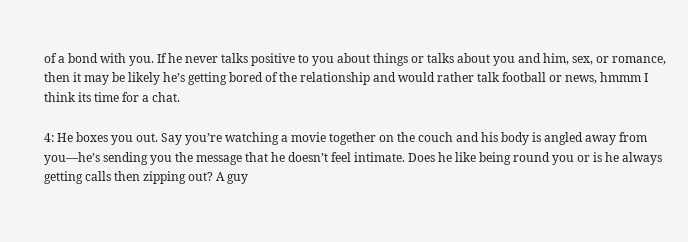of a bond with you. If he never talks positive to you about things or talks about you and him, sex, or romance, then it may be likely he’s getting bored of the relationship and would rather talk football or news, hmmm I think its time for a chat.

4: He boxes you out. Say you’re watching a movie together on the couch and his body is angled away from you—he’s sending you the message that he doesn’t feel intimate. Does he like being round you or is he always getting calls then zipping out? A guy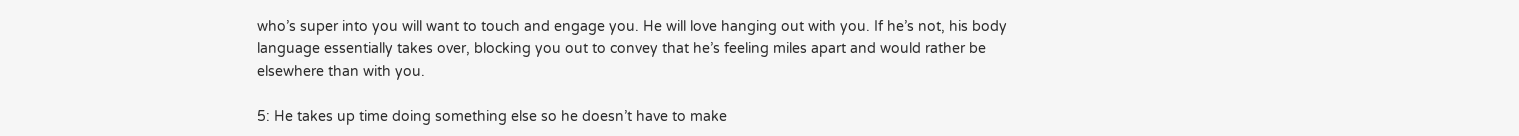who’s super into you will want to touch and engage you. He will love hanging out with you. If he’s not, his body language essentially takes over, blocking you out to convey that he’s feeling miles apart and would rather be elsewhere than with you.

5: He takes up time doing something else so he doesn’t have to make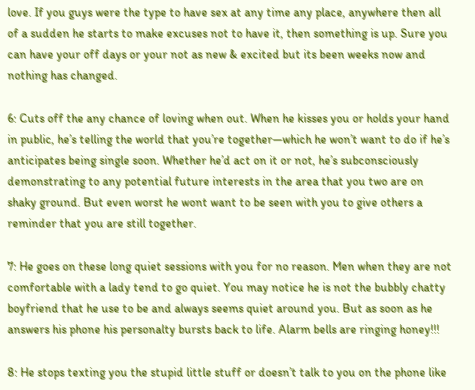love. If you guys were the type to have sex at any time any place, anywhere then all of a sudden he starts to make excuses not to have it, then something is up. Sure you can have your off days or your not as new & excited but its been weeks now and nothing has changed.

6: Cuts off the any chance of loving when out. When he kisses you or holds your hand in public, he’s telling the world that you’re together—which he won’t want to do if he’s anticipates being single soon. Whether he’d act on it or not, he’s subconsciously demonstrating to any potential future interests in the area that you two are on shaky ground. But even worst he wont want to be seen with you to give others a reminder that you are still together.

7: He goes on these long quiet sessions with you for no reason. Men when they are not comfortable with a lady tend to go quiet. You may notice he is not the bubbly chatty boyfriend that he use to be and always seems quiet around you. But as soon as he answers his phone his personalty bursts back to life. Alarm bells are ringing honey!!!

8: He stops texting you the stupid little stuff or doesn’t talk to you on the phone like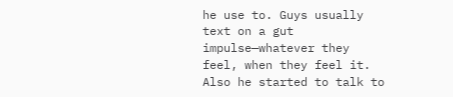he use to. Guys usually text on a gut impulse—whatever they feel, when they feel it. Also he started to talk to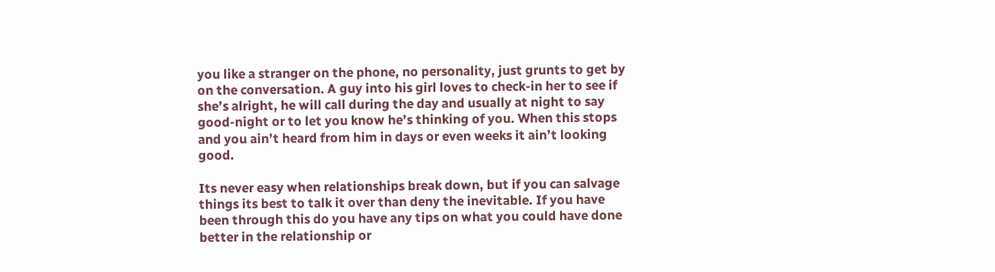you like a stranger on the phone, no personality, just grunts to get by on the conversation. A guy into his girl loves to check-in her to see if she’s alright, he will call during the day and usually at night to say good-night or to let you know he’s thinking of you. When this stops and you ain’t heard from him in days or even weeks it ain’t looking good.

Its never easy when relationships break down, but if you can salvage things its best to talk it over than deny the inevitable. If you have been through this do you have any tips on what you could have done better in the relationship or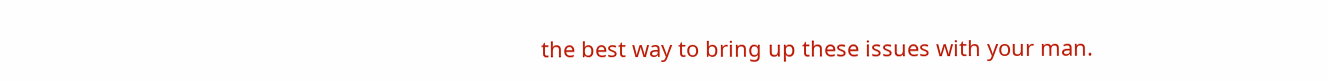the best way to bring up these issues with your man.